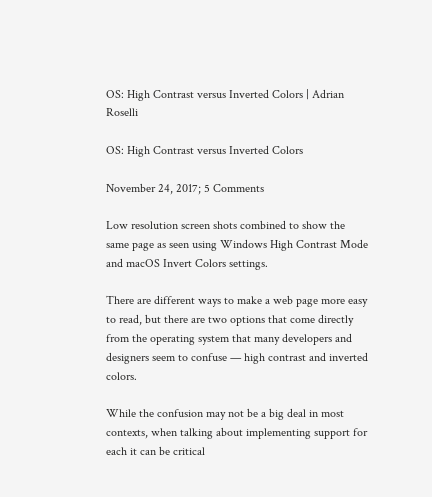OS: High Contrast versus Inverted Colors | Adrian Roselli

OS: High Contrast versus Inverted Colors

November 24, 2017; 5 Comments

Low resolution screen shots combined to show the same page as seen using Windows High Contrast Mode and macOS Invert Colors settings.

There are different ways to make a web page more easy to read, but there are two options that come directly from the operating system that many developers and designers seem to confuse — high contrast and inverted colors.

While the confusion may not be a big deal in most contexts, when talking about implementing support for each it can be critical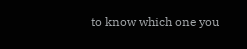to know which one you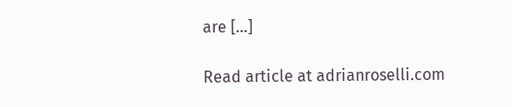are [...]

Read article at adrianroselli.com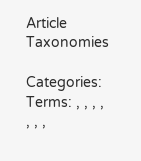Article Taxonomies

Categories: Terms: , , , , , , ,